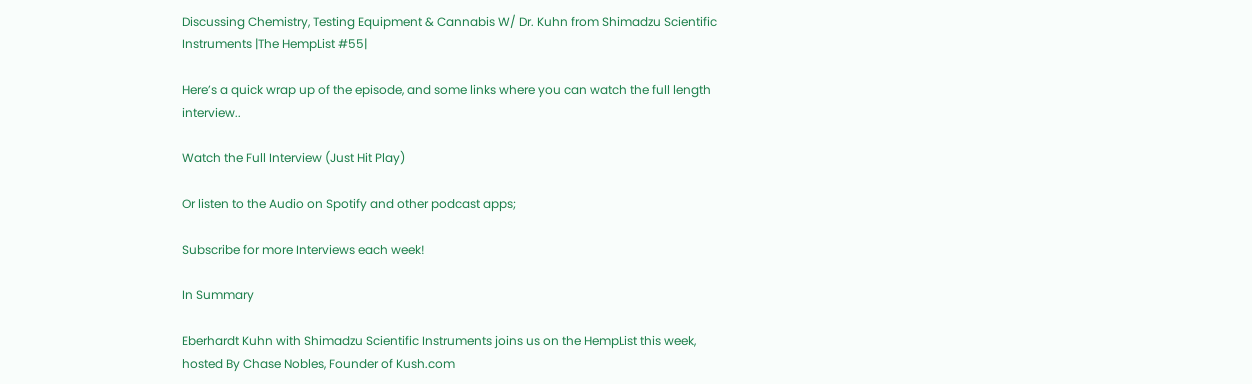Discussing Chemistry, Testing Equipment & Cannabis W/ Dr. Kuhn from Shimadzu Scientific Instruments |The HempList #55|

Here’s a quick wrap up of the episode, and some links where you can watch the full length interview..

Watch the Full Interview (Just Hit Play)

Or listen to the Audio on Spotify and other podcast apps;

Subscribe for more Interviews each week!

In Summary

Eberhardt Kuhn with Shimadzu Scientific Instruments joins us on the HempList this week, hosted By Chase Nobles, Founder of Kush.com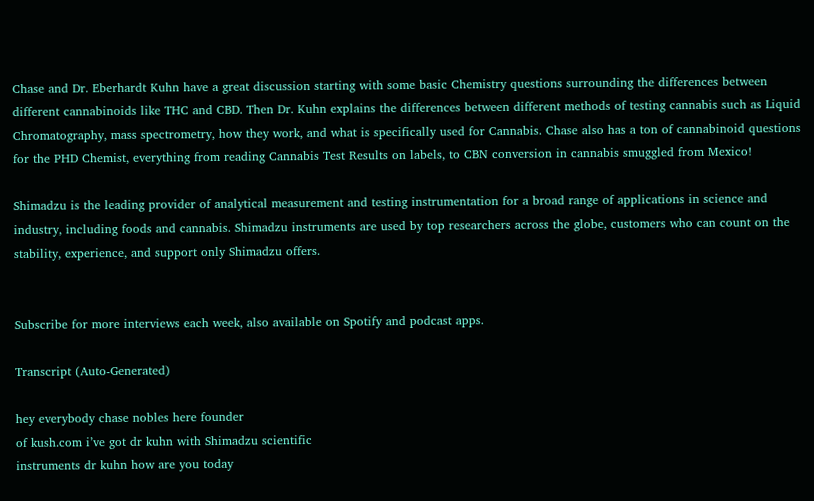Chase and Dr. Eberhardt Kuhn have a great discussion starting with some basic Chemistry questions surrounding the differences between different cannabinoids like THC and CBD. Then Dr. Kuhn explains the differences between different methods of testing cannabis such as Liquid Chromatography, mass spectrometry, how they work, and what is specifically used for Cannabis. Chase also has a ton of cannabinoid questions for the PHD Chemist, everything from reading Cannabis Test Results on labels, to CBN conversion in cannabis smuggled from Mexico!

Shimadzu is the leading provider of analytical measurement and testing instrumentation for a broad range of applications in science and industry, including foods and cannabis. Shimadzu instruments are used by top researchers across the globe, customers who can count on the stability, experience, and support only Shimadzu offers.


Subscribe for more interviews each week, also available on Spotify and podcast apps.

Transcript (Auto-Generated)

hey everybody chase nobles here founder
of kush.com i’ve got dr kuhn with Shimadzu scientific
instruments dr kuhn how are you today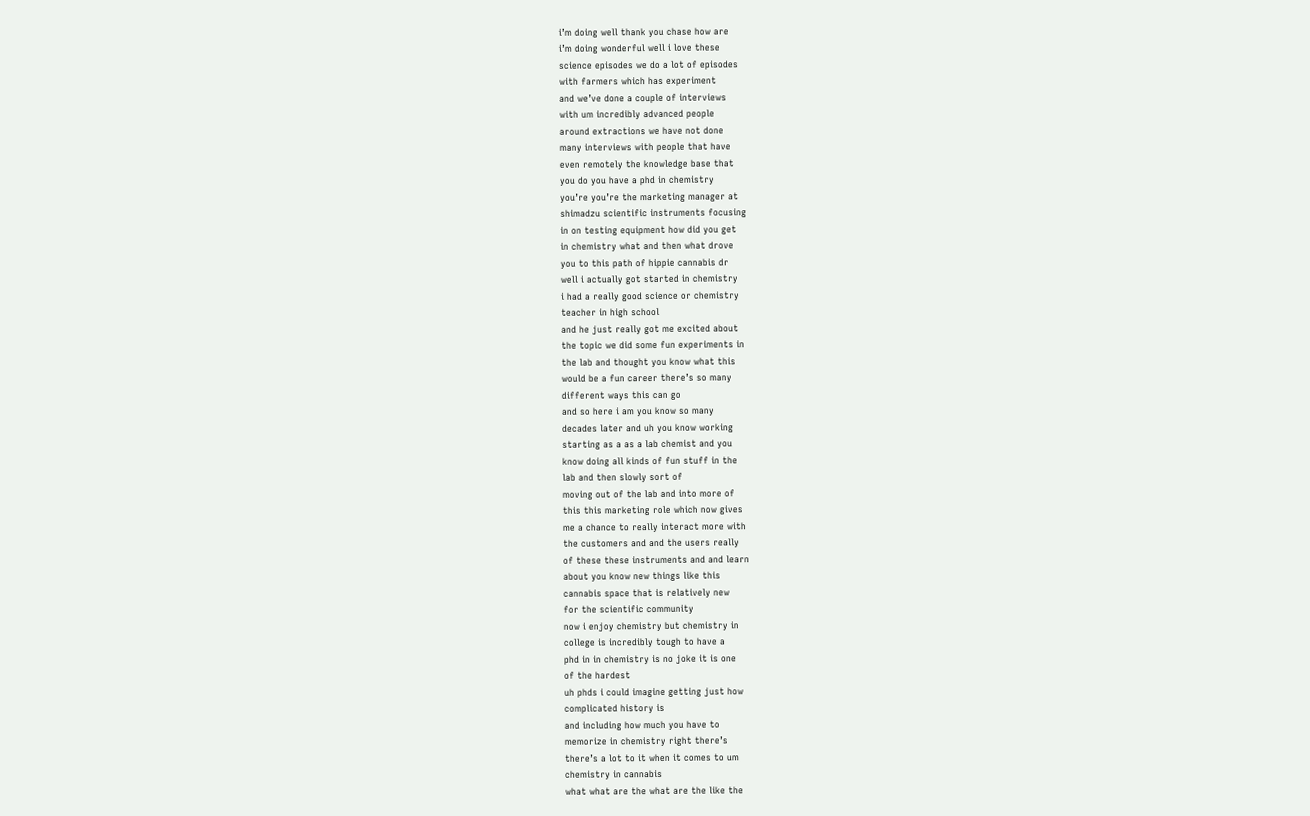i’m doing well thank you chase how are
i’m doing wonderful well i love these
science episodes we do a lot of episodes
with farmers which has experiment
and we’ve done a couple of interviews
with um incredibly advanced people
around extractions we have not done
many interviews with people that have
even remotely the knowledge base that
you do you have a phd in chemistry
you’re you’re the marketing manager at
shimadzu scientific instruments focusing
in on testing equipment how did you get
in chemistry what and then what drove
you to this path of hippie cannabis dr
well i actually got started in chemistry
i had a really good science or chemistry
teacher in high school
and he just really got me excited about
the topic we did some fun experiments in
the lab and thought you know what this
would be a fun career there’s so many
different ways this can go
and so here i am you know so many
decades later and uh you know working
starting as a as a lab chemist and you
know doing all kinds of fun stuff in the
lab and then slowly sort of
moving out of the lab and into more of
this this marketing role which now gives
me a chance to really interact more with
the customers and and the users really
of these these instruments and and learn
about you know new things like this
cannabis space that is relatively new
for the scientific community
now i enjoy chemistry but chemistry in
college is incredibly tough to have a
phd in in chemistry is no joke it is one
of the hardest
uh phds i could imagine getting just how
complicated history is
and including how much you have to
memorize in chemistry right there’s
there’s a lot to it when it comes to um
chemistry in cannabis
what what are the what are the like the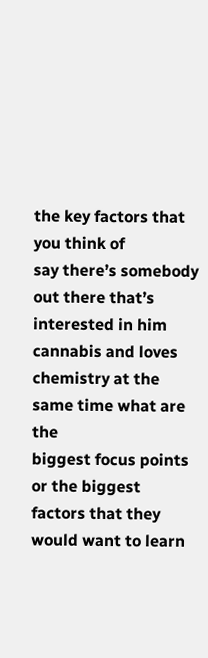the key factors that you think of
say there’s somebody out there that’s
interested in him cannabis and loves
chemistry at the same time what are the
biggest focus points or the biggest
factors that they would want to learn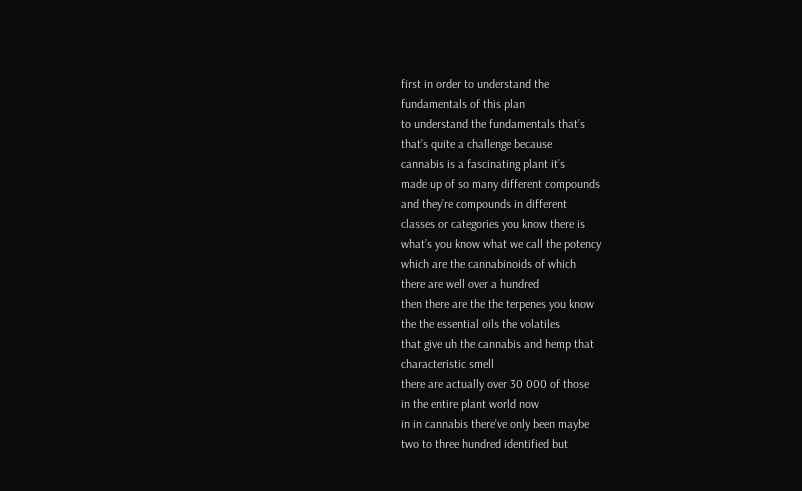first in order to understand the
fundamentals of this plan
to understand the fundamentals that’s
that’s quite a challenge because
cannabis is a fascinating plant it’s
made up of so many different compounds
and they’re compounds in different
classes or categories you know there is
what’s you know what we call the potency
which are the cannabinoids of which
there are well over a hundred
then there are the the terpenes you know
the the essential oils the volatiles
that give uh the cannabis and hemp that
characteristic smell
there are actually over 30 000 of those
in the entire plant world now
in in cannabis there’ve only been maybe
two to three hundred identified but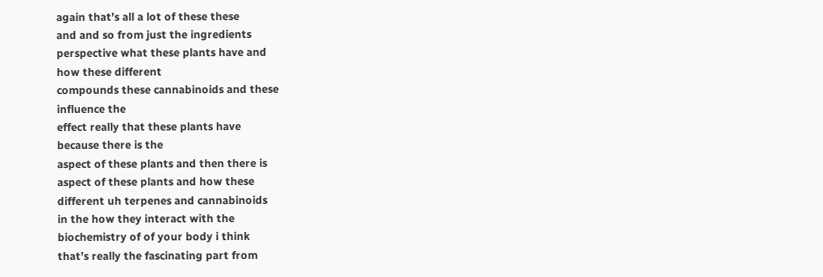again that’s all a lot of these these
and and so from just the ingredients
perspective what these plants have and
how these different
compounds these cannabinoids and these
influence the
effect really that these plants have
because there is the
aspect of these plants and then there is
aspect of these plants and how these
different uh terpenes and cannabinoids
in the how they interact with the
biochemistry of of your body i think
that’s really the fascinating part from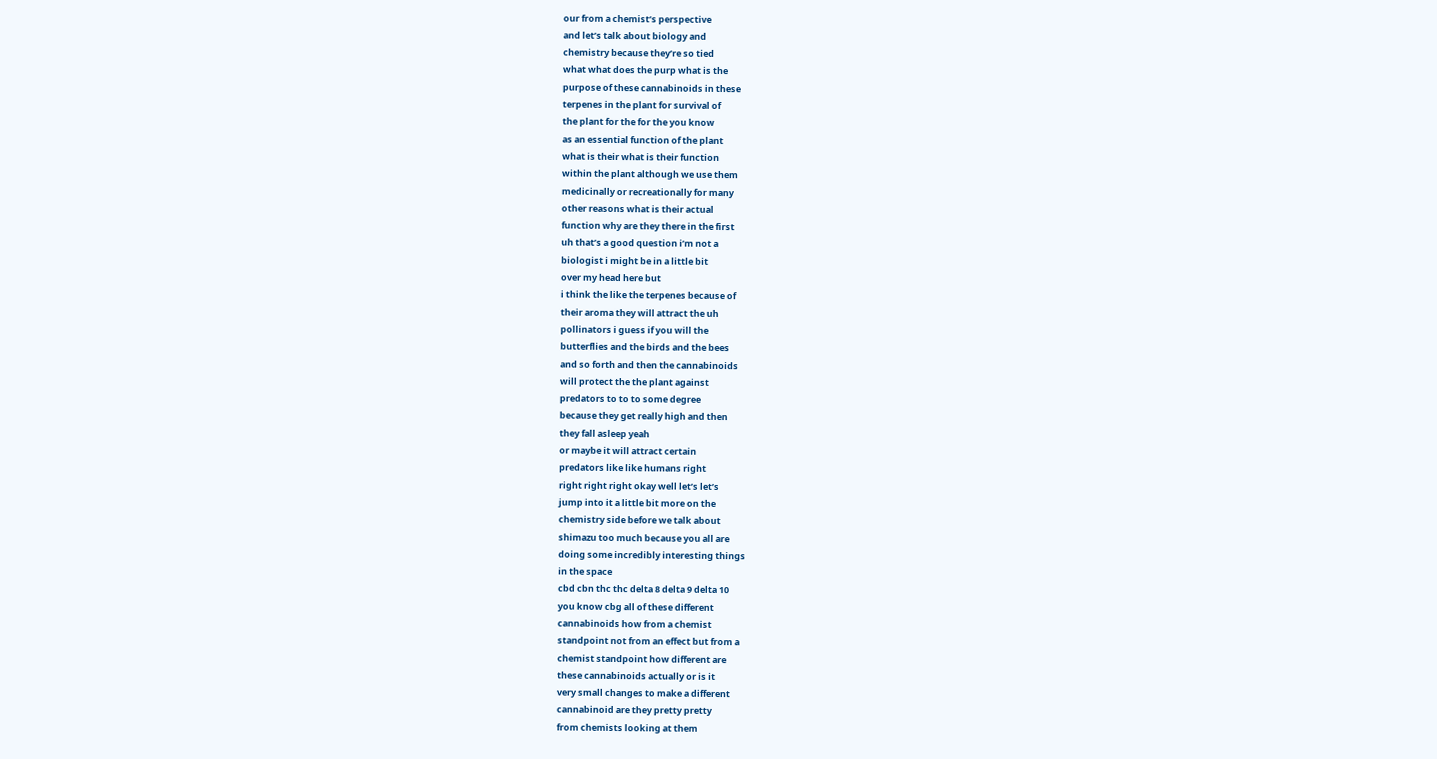our from a chemist’s perspective
and let’s talk about biology and
chemistry because they’re so tied
what what does the purp what is the
purpose of these cannabinoids in these
terpenes in the plant for survival of
the plant for the for the you know
as an essential function of the plant
what is their what is their function
within the plant although we use them
medicinally or recreationally for many
other reasons what is their actual
function why are they there in the first
uh that’s a good question i’m not a
biologist i might be in a little bit
over my head here but
i think the like the terpenes because of
their aroma they will attract the uh
pollinators i guess if you will the
butterflies and the birds and the bees
and so forth and then the cannabinoids
will protect the the plant against
predators to to to some degree
because they get really high and then
they fall asleep yeah
or maybe it will attract certain
predators like like humans right
right right right okay well let’s let’s
jump into it a little bit more on the
chemistry side before we talk about
shimazu too much because you all are
doing some incredibly interesting things
in the space
cbd cbn thc thc delta 8 delta 9 delta 10
you know cbg all of these different
cannabinoids how from a chemist
standpoint not from an effect but from a
chemist standpoint how different are
these cannabinoids actually or is it
very small changes to make a different
cannabinoid are they pretty pretty
from chemists looking at them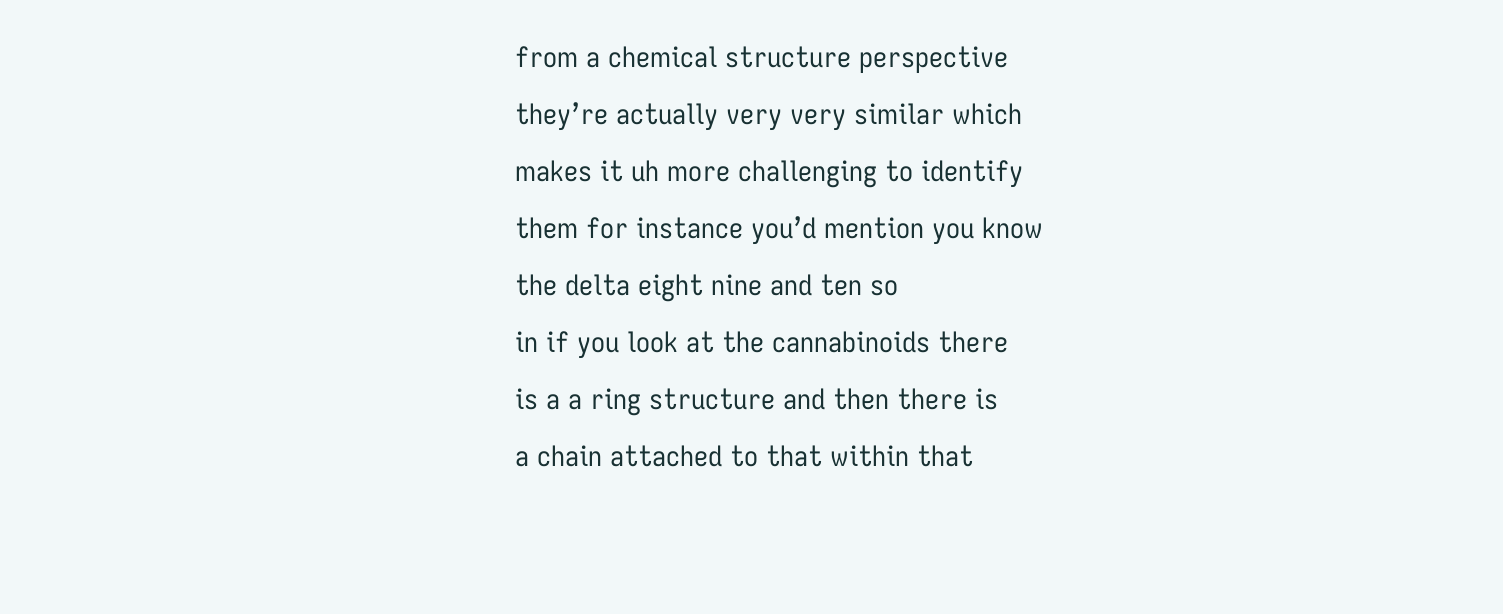from a chemical structure perspective
they’re actually very very similar which
makes it uh more challenging to identify
them for instance you’d mention you know
the delta eight nine and ten so
in if you look at the cannabinoids there
is a a ring structure and then there is
a chain attached to that within that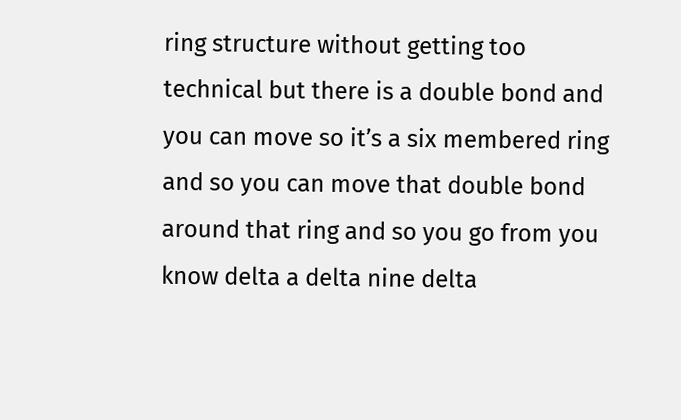ring structure without getting too
technical but there is a double bond and
you can move so it’s a six membered ring
and so you can move that double bond
around that ring and so you go from you
know delta a delta nine delta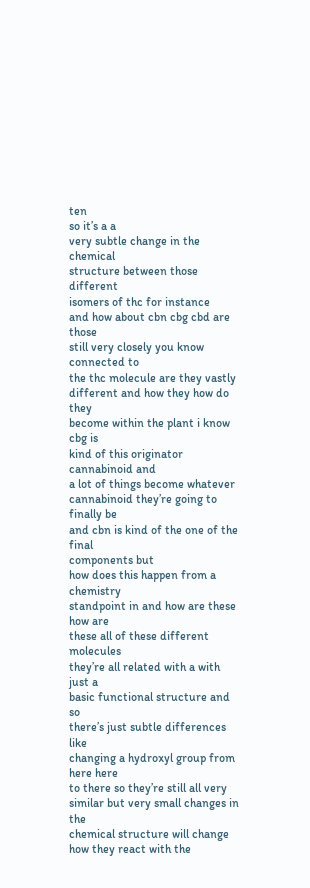ten
so it’s a a
very subtle change in the chemical
structure between those different
isomers of thc for instance
and how about cbn cbg cbd are those
still very closely you know connected to
the thc molecule are they vastly
different and how they how do they
become within the plant i know cbg is
kind of this originator cannabinoid and
a lot of things become whatever
cannabinoid they’re going to finally be
and cbn is kind of the one of the final
components but
how does this happen from a chemistry
standpoint in and how are these how are
these all of these different molecules
they’re all related with a with just a
basic functional structure and so
there’s just subtle differences like
changing a hydroxyl group from here here
to there so they’re still all very
similar but very small changes in the
chemical structure will change
how they react with the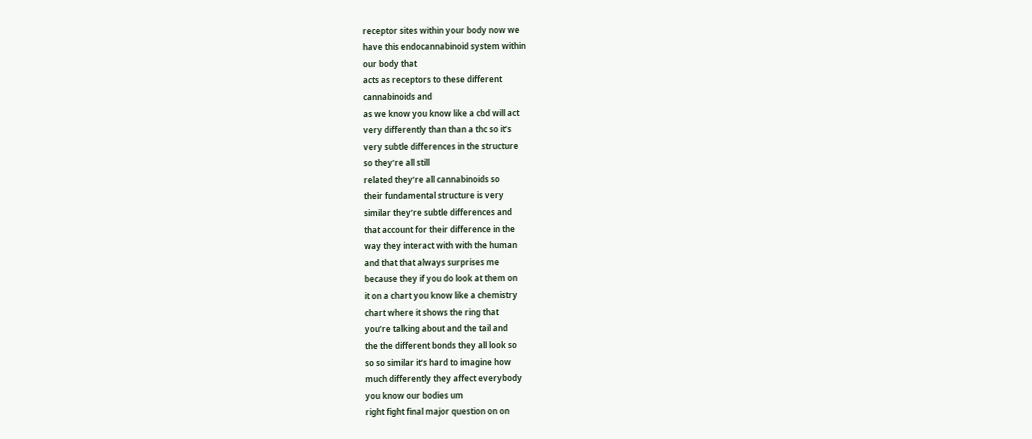receptor sites within your body now we
have this endocannabinoid system within
our body that
acts as receptors to these different
cannabinoids and
as we know you know like a cbd will act
very differently than than a thc so it’s
very subtle differences in the structure
so they’re all still
related they’re all cannabinoids so
their fundamental structure is very
similar they’re subtle differences and
that account for their difference in the
way they interact with with the human
and that that always surprises me
because they if you do look at them on
it on a chart you know like a chemistry
chart where it shows the ring that
you’re talking about and the tail and
the the different bonds they all look so
so so similar it’s hard to imagine how
much differently they affect everybody
you know our bodies um
right fight final major question on on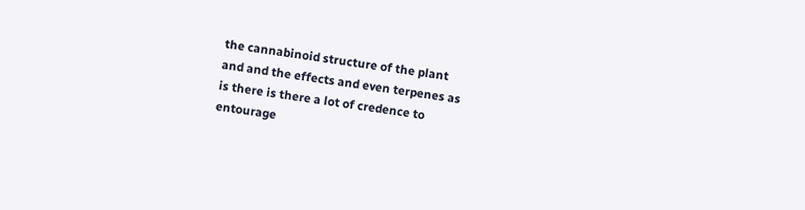the cannabinoid structure of the plant
and and the effects and even terpenes as
is there is there a lot of credence to
entourage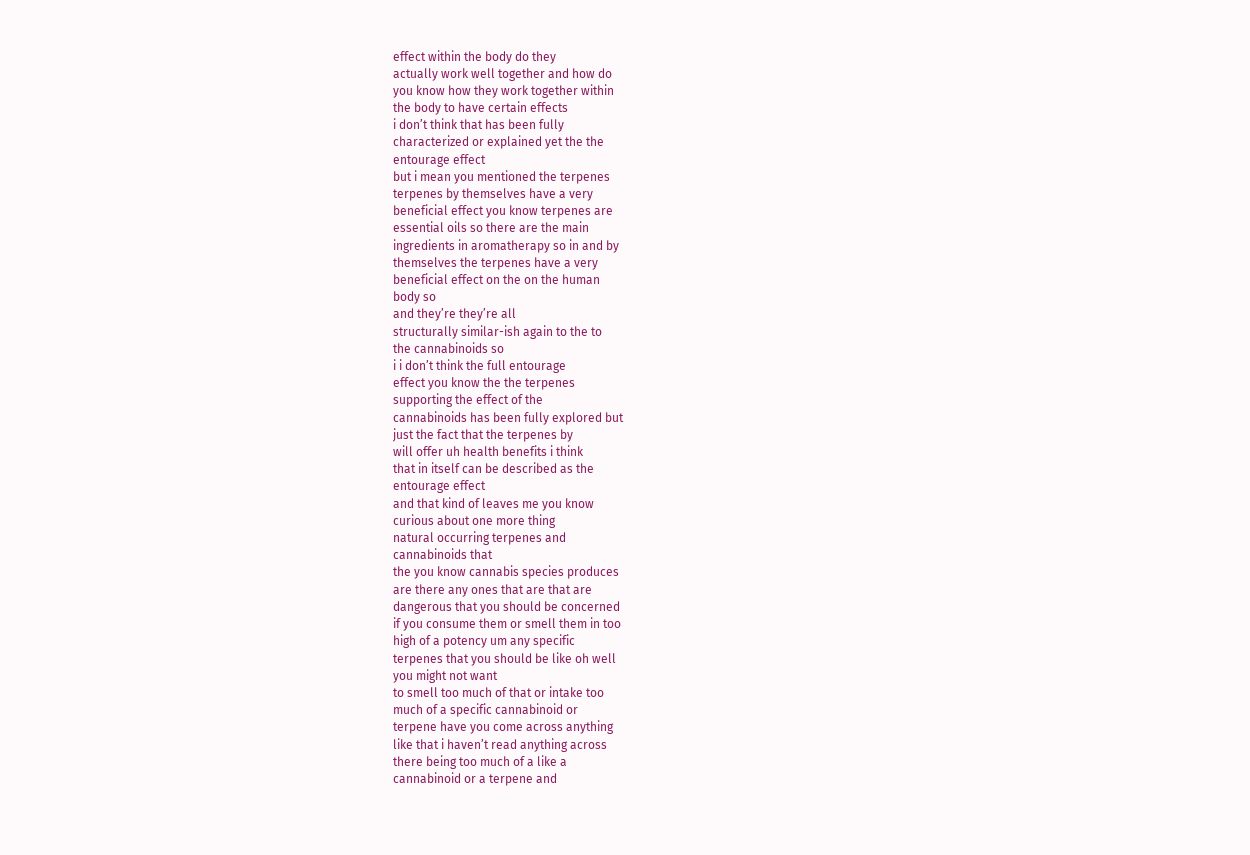effect within the body do they
actually work well together and how do
you know how they work together within
the body to have certain effects
i don’t think that has been fully
characterized or explained yet the the
entourage effect
but i mean you mentioned the terpenes
terpenes by themselves have a very
beneficial effect you know terpenes are
essential oils so there are the main
ingredients in aromatherapy so in and by
themselves the terpenes have a very
beneficial effect on the on the human
body so
and they’re they’re all
structurally similar-ish again to the to
the cannabinoids so
i i don’t think the full entourage
effect you know the the terpenes
supporting the effect of the
cannabinoids has been fully explored but
just the fact that the terpenes by
will offer uh health benefits i think
that in itself can be described as the
entourage effect
and that kind of leaves me you know
curious about one more thing
natural occurring terpenes and
cannabinoids that
the you know cannabis species produces
are there any ones that are that are
dangerous that you should be concerned
if you consume them or smell them in too
high of a potency um any specific
terpenes that you should be like oh well
you might not want
to smell too much of that or intake too
much of a specific cannabinoid or
terpene have you come across anything
like that i haven’t read anything across
there being too much of a like a
cannabinoid or a terpene and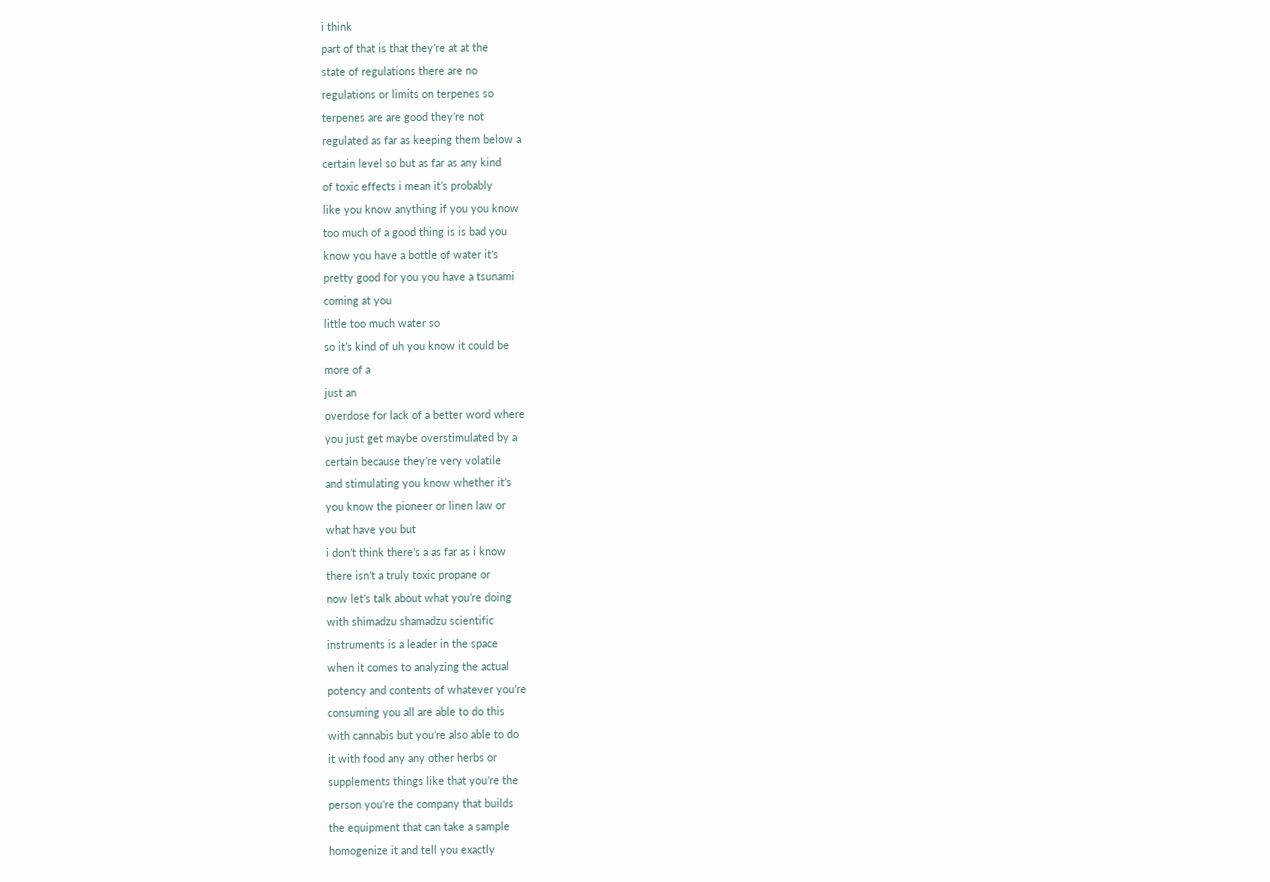i think
part of that is that they’re at at the
state of regulations there are no
regulations or limits on terpenes so
terpenes are are good they’re not
regulated as far as keeping them below a
certain level so but as far as any kind
of toxic effects i mean it’s probably
like you know anything if you you know
too much of a good thing is is bad you
know you have a bottle of water it’s
pretty good for you you have a tsunami
coming at you
little too much water so
so it’s kind of uh you know it could be
more of a
just an
overdose for lack of a better word where
you just get maybe overstimulated by a
certain because they’re very volatile
and stimulating you know whether it’s
you know the pioneer or linen law or
what have you but
i don’t think there’s a as far as i know
there isn’t a truly toxic propane or
now let’s talk about what you’re doing
with shimadzu shamadzu scientific
instruments is a leader in the space
when it comes to analyzing the actual
potency and contents of whatever you’re
consuming you all are able to do this
with cannabis but you’re also able to do
it with food any any other herbs or
supplements things like that you’re the
person you’re the company that builds
the equipment that can take a sample
homogenize it and tell you exactly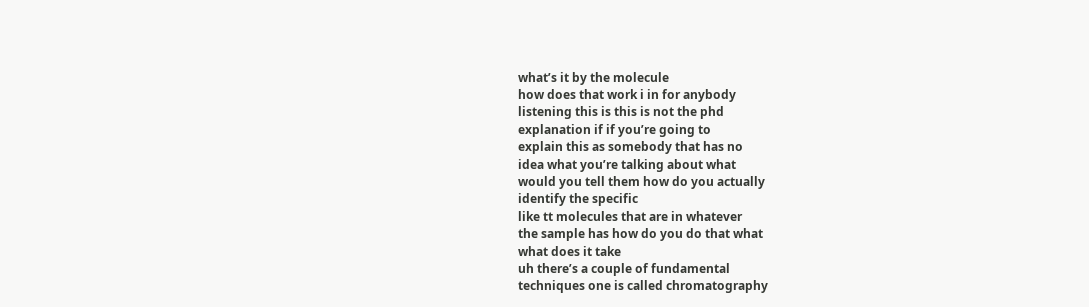what’s it by the molecule
how does that work i in for anybody
listening this is this is not the phd
explanation if if you’re going to
explain this as somebody that has no
idea what you’re talking about what
would you tell them how do you actually
identify the specific
like tt molecules that are in whatever
the sample has how do you do that what
what does it take
uh there’s a couple of fundamental
techniques one is called chromatography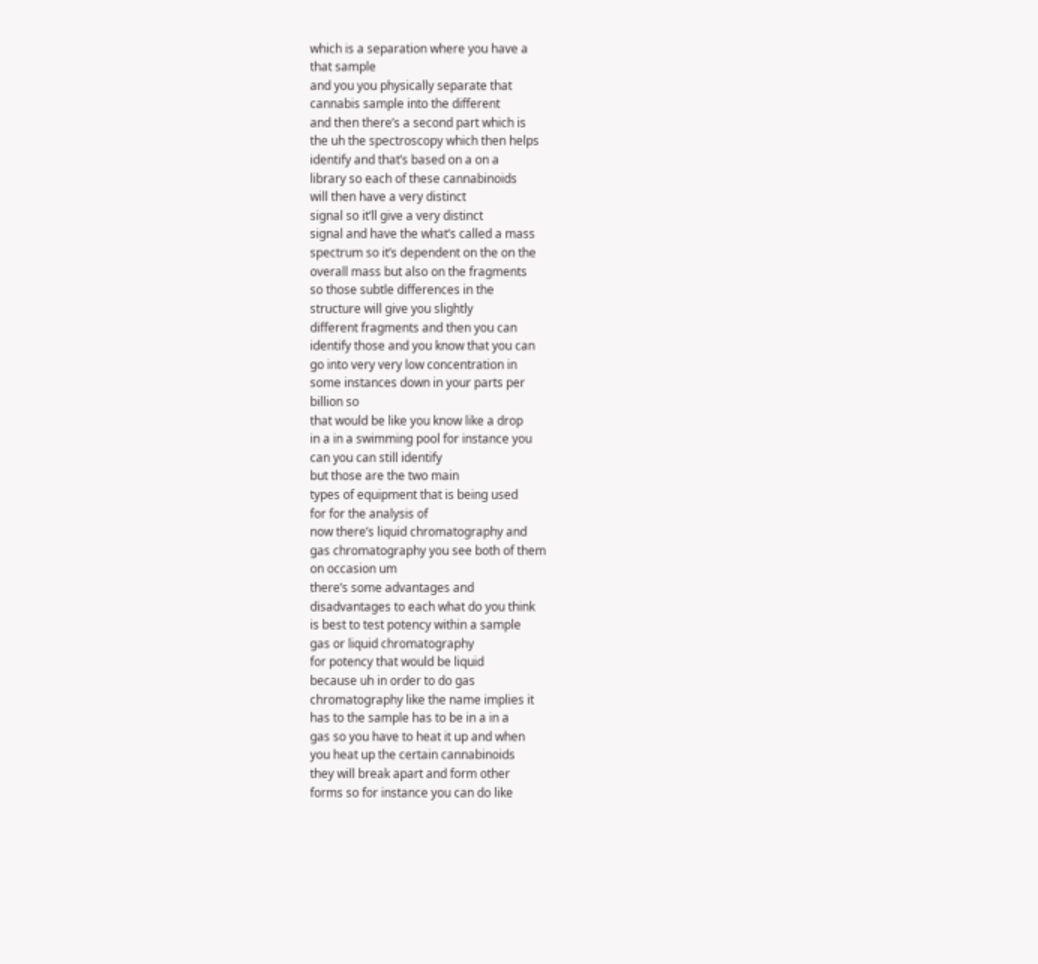which is a separation where you have a
that sample
and you you physically separate that
cannabis sample into the different
and then there’s a second part which is
the uh the spectroscopy which then helps
identify and that’s based on a on a
library so each of these cannabinoids
will then have a very distinct
signal so it’ll give a very distinct
signal and have the what’s called a mass
spectrum so it’s dependent on the on the
overall mass but also on the fragments
so those subtle differences in the
structure will give you slightly
different fragments and then you can
identify those and you know that you can
go into very very low concentration in
some instances down in your parts per
billion so
that would be like you know like a drop
in a in a swimming pool for instance you
can you can still identify
but those are the two main
types of equipment that is being used
for for the analysis of
now there’s liquid chromatography and
gas chromatography you see both of them
on occasion um
there’s some advantages and
disadvantages to each what do you think
is best to test potency within a sample
gas or liquid chromatography
for potency that would be liquid
because uh in order to do gas
chromatography like the name implies it
has to the sample has to be in a in a
gas so you have to heat it up and when
you heat up the certain cannabinoids
they will break apart and form other
forms so for instance you can do like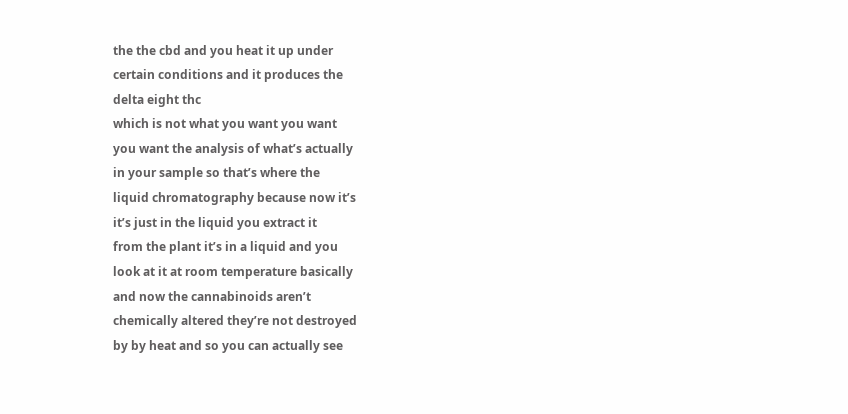the the cbd and you heat it up under
certain conditions and it produces the
delta eight thc
which is not what you want you want
you want the analysis of what’s actually
in your sample so that’s where the
liquid chromatography because now it’s
it’s just in the liquid you extract it
from the plant it’s in a liquid and you
look at it at room temperature basically
and now the cannabinoids aren’t
chemically altered they’re not destroyed
by by heat and so you can actually see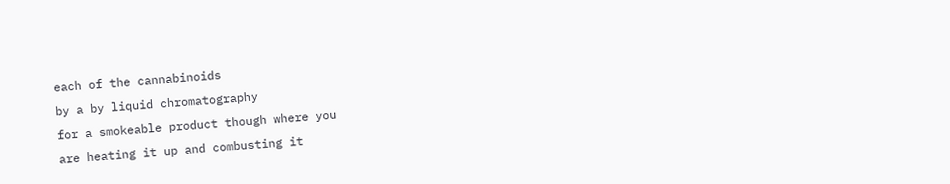each of the cannabinoids
by a by liquid chromatography
for a smokeable product though where you
are heating it up and combusting it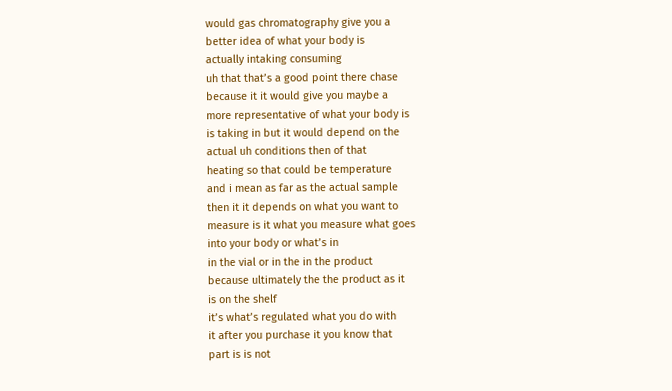would gas chromatography give you a
better idea of what your body is
actually intaking consuming
uh that that’s a good point there chase
because it it would give you maybe a
more representative of what your body is
is taking in but it would depend on the
actual uh conditions then of that
heating so that could be temperature
and i mean as far as the actual sample
then it it depends on what you want to
measure is it what you measure what goes
into your body or what’s in
in the vial or in the in the product
because ultimately the the product as it
is on the shelf
it’s what’s regulated what you do with
it after you purchase it you know that
part is is not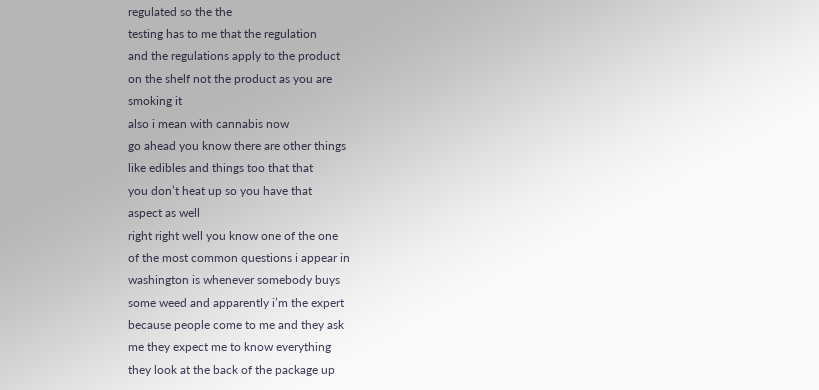regulated so the the
testing has to me that the regulation
and the regulations apply to the product
on the shelf not the product as you are
smoking it
also i mean with cannabis now
go ahead you know there are other things
like edibles and things too that that
you don’t heat up so you have that
aspect as well
right right well you know one of the one
of the most common questions i appear in
washington is whenever somebody buys
some weed and apparently i’m the expert
because people come to me and they ask
me they expect me to know everything
they look at the back of the package up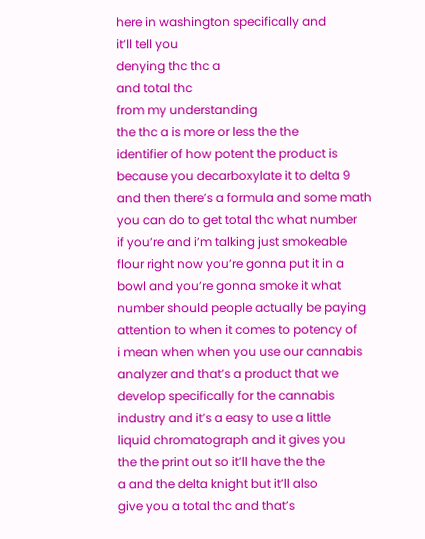here in washington specifically and
it’ll tell you
denying thc thc a
and total thc
from my understanding
the thc a is more or less the the
identifier of how potent the product is
because you decarboxylate it to delta 9
and then there’s a formula and some math
you can do to get total thc what number
if you’re and i’m talking just smokeable
flour right now you’re gonna put it in a
bowl and you’re gonna smoke it what
number should people actually be paying
attention to when it comes to potency of
i mean when when you use our cannabis
analyzer and that’s a product that we
develop specifically for the cannabis
industry and it’s a easy to use a little
liquid chromatograph and it gives you
the the print out so it’ll have the the
a and the delta knight but it’ll also
give you a total thc and that’s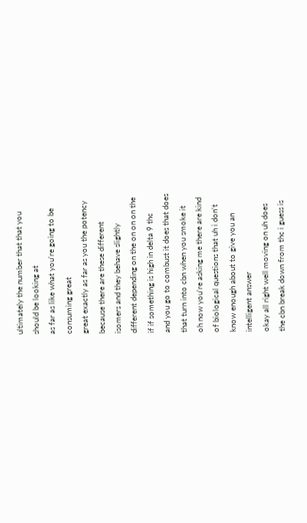ultimately the number that that you
should be looking at
as far as like what you’re going to be
consuming great
great exactly as far as you the potency
because there are these different
isomers and they behave slightly
different depending on the on on on the
if if something is high in delta 9 thc
and you go to combust it does that does
that turn into cbn when you smoke it
oh now you’re asking me there are kind
of biological questions that uh i don’t
know enough about to give you an
intelligent answer
okay all right well moving on uh does
the cbn break down from thc i guess is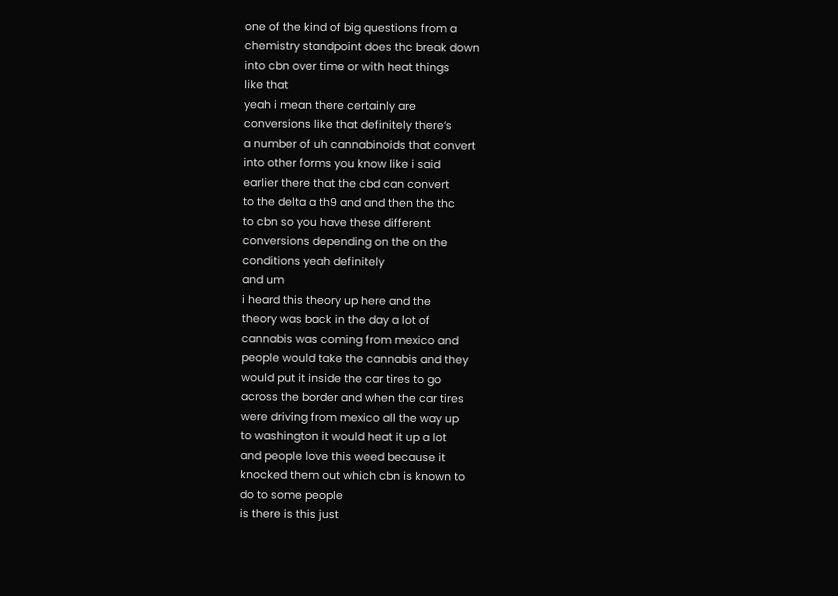one of the kind of big questions from a
chemistry standpoint does thc break down
into cbn over time or with heat things
like that
yeah i mean there certainly are
conversions like that definitely there’s
a number of uh cannabinoids that convert
into other forms you know like i said
earlier there that the cbd can convert
to the delta a th9 and and then the thc
to cbn so you have these different
conversions depending on the on the
conditions yeah definitely
and um
i heard this theory up here and the
theory was back in the day a lot of
cannabis was coming from mexico and
people would take the cannabis and they
would put it inside the car tires to go
across the border and when the car tires
were driving from mexico all the way up
to washington it would heat it up a lot
and people love this weed because it
knocked them out which cbn is known to
do to some people
is there is this just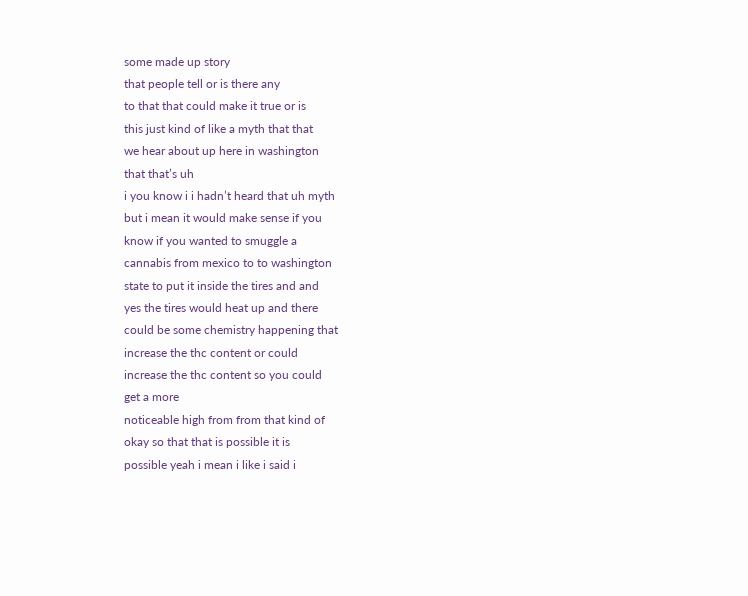some made up story
that people tell or is there any
to that that could make it true or is
this just kind of like a myth that that
we hear about up here in washington
that that’s uh
i you know i i hadn’t heard that uh myth
but i mean it would make sense if you
know if you wanted to smuggle a
cannabis from mexico to to washington
state to put it inside the tires and and
yes the tires would heat up and there
could be some chemistry happening that
increase the thc content or could
increase the thc content so you could
get a more
noticeable high from from that kind of
okay so that that is possible it is
possible yeah i mean i like i said i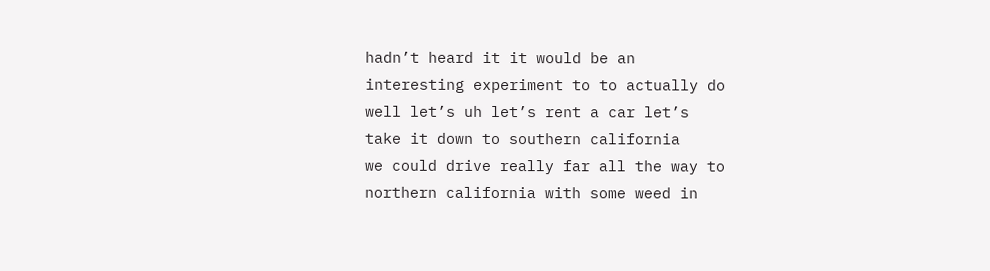hadn’t heard it it would be an
interesting experiment to to actually do
well let’s uh let’s rent a car let’s
take it down to southern california
we could drive really far all the way to
northern california with some weed in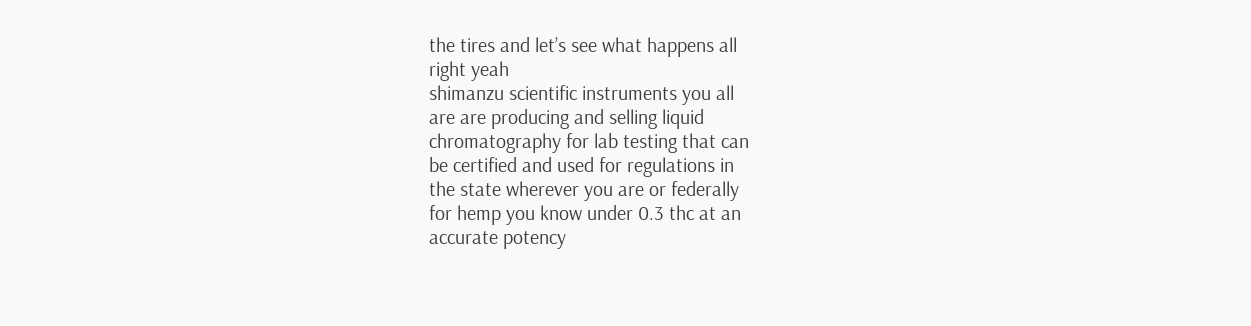the tires and let’s see what happens all
right yeah
shimanzu scientific instruments you all
are are producing and selling liquid
chromatography for lab testing that can
be certified and used for regulations in
the state wherever you are or federally
for hemp you know under 0.3 thc at an
accurate potency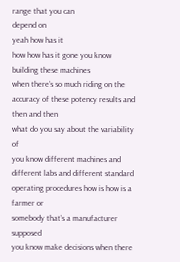range that you can
depend on
yeah how has it
how how has it gone you know
building these machines
when there’s so much riding on the
accuracy of these potency results and
then and then
what do you say about the variability of
you know different machines and
different labs and different standard
operating procedures how is how is a
farmer or
somebody that’s a manufacturer supposed
you know make decisions when there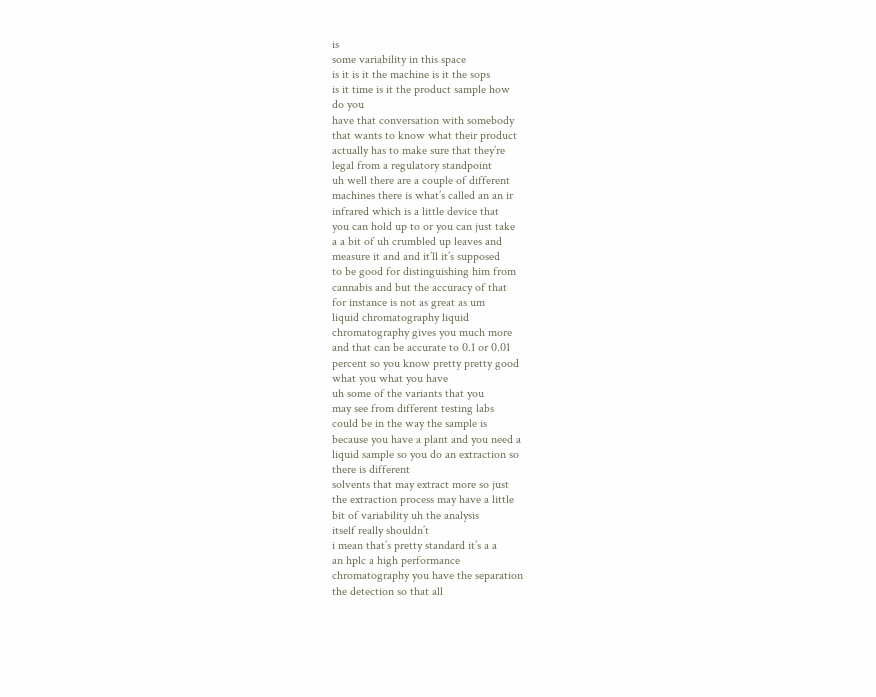is
some variability in this space
is it is it the machine is it the sops
is it time is it the product sample how
do you
have that conversation with somebody
that wants to know what their product
actually has to make sure that they’re
legal from a regulatory standpoint
uh well there are a couple of different
machines there is what’s called an an ir
infrared which is a little device that
you can hold up to or you can just take
a a bit of uh crumbled up leaves and
measure it and and it’ll it’s supposed
to be good for distinguishing him from
cannabis and but the accuracy of that
for instance is not as great as um
liquid chromatography liquid
chromatography gives you much more
and that can be accurate to 0.1 or 0.01
percent so you know pretty pretty good
what you what you have
uh some of the variants that you
may see from different testing labs
could be in the way the sample is
because you have a plant and you need a
liquid sample so you do an extraction so
there is different
solvents that may extract more so just
the extraction process may have a little
bit of variability uh the analysis
itself really shouldn’t
i mean that’s pretty standard it’s a a
an hplc a high performance
chromatography you have the separation
the detection so that all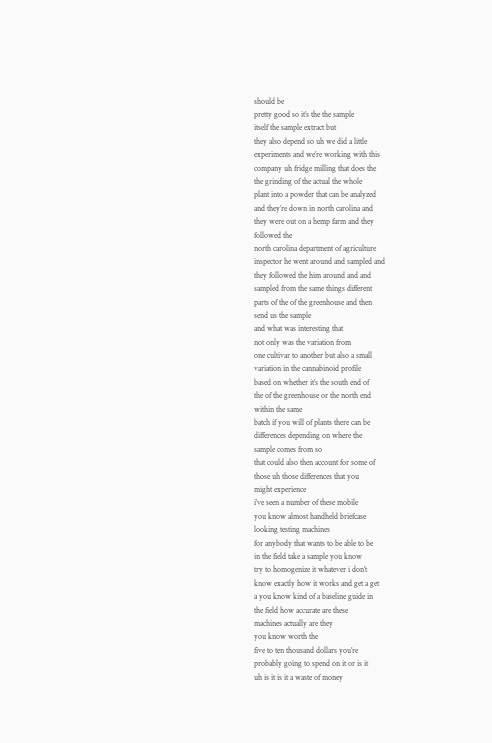should be
pretty good so it’s the the sample
itself the sample extract but
they also depend so uh we did a little
experiments and we’re working with this
company uh fridge milling that does the
the grinding of the actual the whole
plant into a powder that can be analyzed
and they’re down in north carolina and
they were out on a hemp farm and they
followed the
north carolina department of agriculture
inspector he went around and sampled and
they followed the him around and and
sampled from the same things different
parts of the of the greenhouse and then
send us the sample
and what was interesting that
not only was the variation from
one cultivar to another but also a small
variation in the cannabinoid profile
based on whether it’s the south end of
the of the greenhouse or the north end
within the same
batch if you will of plants there can be
differences depending on where the
sample comes from so
that could also then account for some of
those uh those differences that you
might experience
i’ve seen a number of these mobile
you know almost handheld briefcase
looking testing machines
for anybody that wants to be able to be
in the field take a sample you know
try to homogenize it whatever i don’t
know exactly how it works and get a get
a you know kind of a baseline guide in
the field how accurate are these
machines actually are they
you know worth the
five to ten thousand dollars you’re
probably going to spend on it or is it
uh is it is it a waste of money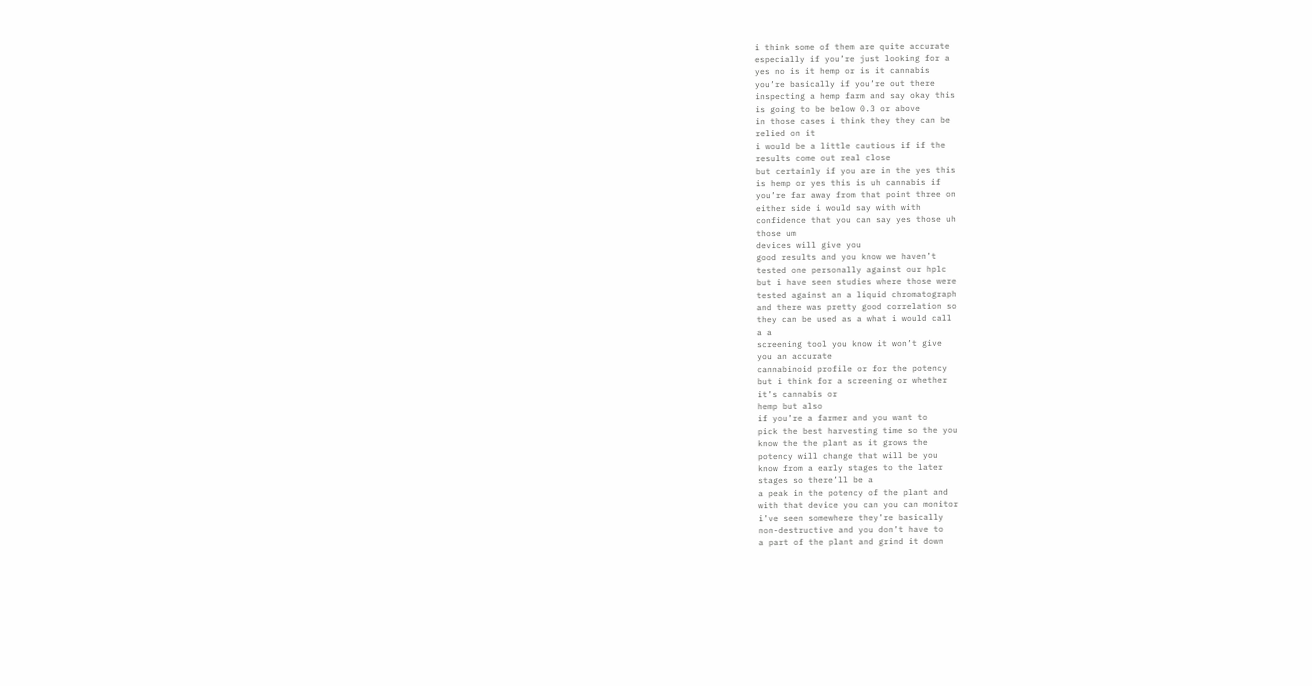i think some of them are quite accurate
especially if you’re just looking for a
yes no is it hemp or is it cannabis
you’re basically if you’re out there
inspecting a hemp farm and say okay this
is going to be below 0.3 or above
in those cases i think they they can be
relied on it
i would be a little cautious if if the
results come out real close
but certainly if you are in the yes this
is hemp or yes this is uh cannabis if
you’re far away from that point three on
either side i would say with with
confidence that you can say yes those uh
those um
devices will give you
good results and you know we haven’t
tested one personally against our hplc
but i have seen studies where those were
tested against an a liquid chromatograph
and there was pretty good correlation so
they can be used as a what i would call
a a
screening tool you know it won’t give
you an accurate
cannabinoid profile or for the potency
but i think for a screening or whether
it’s cannabis or
hemp but also
if you’re a farmer and you want to
pick the best harvesting time so the you
know the the plant as it grows the
potency will change that will be you
know from a early stages to the later
stages so there’ll be a
a peak in the potency of the plant and
with that device you can you can monitor
i’ve seen somewhere they’re basically
non-destructive and you don’t have to
a part of the plant and grind it down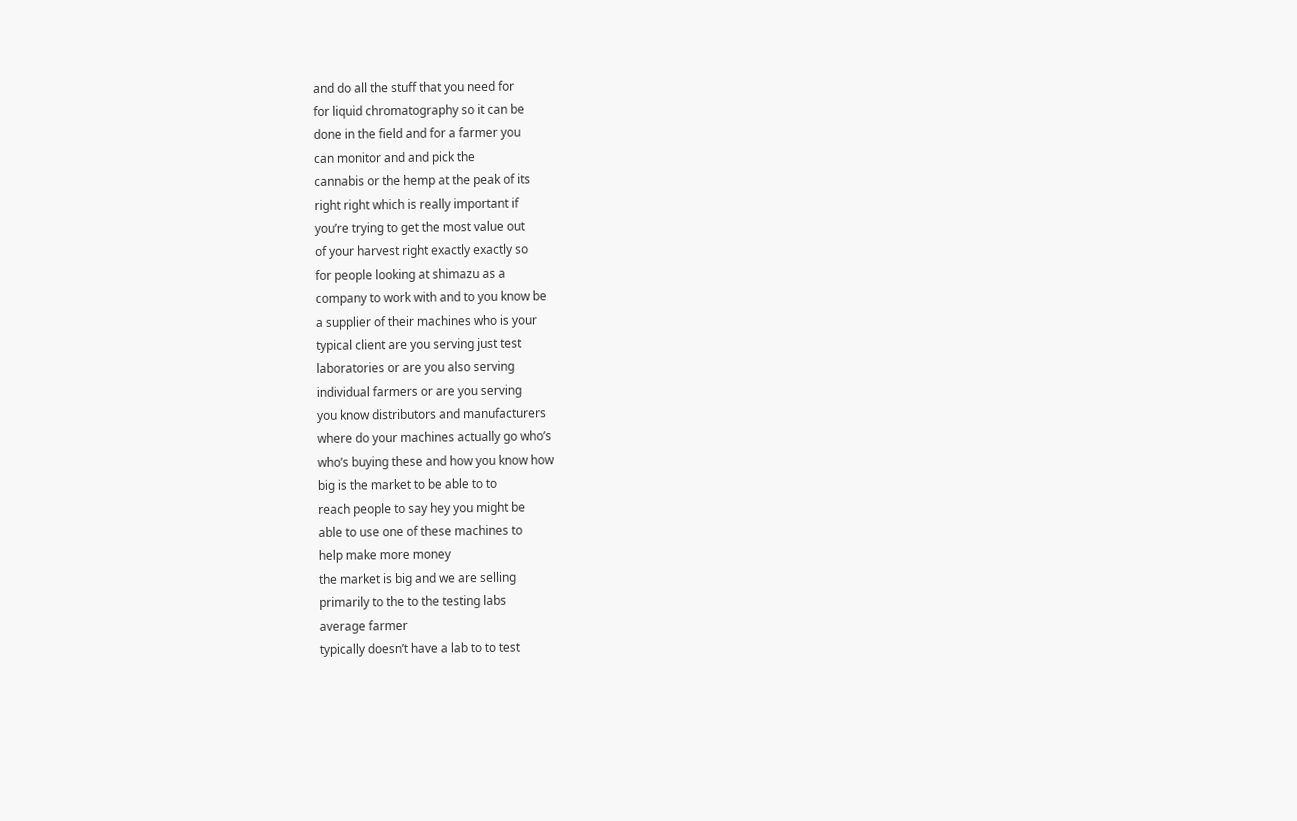and do all the stuff that you need for
for liquid chromatography so it can be
done in the field and for a farmer you
can monitor and and pick the
cannabis or the hemp at the peak of its
right right which is really important if
you’re trying to get the most value out
of your harvest right exactly exactly so
for people looking at shimazu as a
company to work with and to you know be
a supplier of their machines who is your
typical client are you serving just test
laboratories or are you also serving
individual farmers or are you serving
you know distributors and manufacturers
where do your machines actually go who’s
who’s buying these and how you know how
big is the market to be able to to
reach people to say hey you might be
able to use one of these machines to
help make more money
the market is big and we are selling
primarily to the to the testing labs
average farmer
typically doesn’t have a lab to to test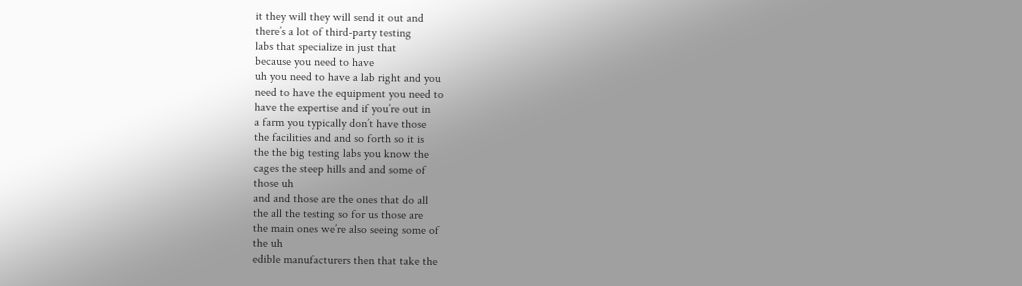it they will they will send it out and
there’s a lot of third-party testing
labs that specialize in just that
because you need to have
uh you need to have a lab right and you
need to have the equipment you need to
have the expertise and if you’re out in
a farm you typically don’t have those
the facilities and and so forth so it is
the the big testing labs you know the
cages the steep hills and and some of
those uh
and and those are the ones that do all
the all the testing so for us those are
the main ones we’re also seeing some of
the uh
edible manufacturers then that take the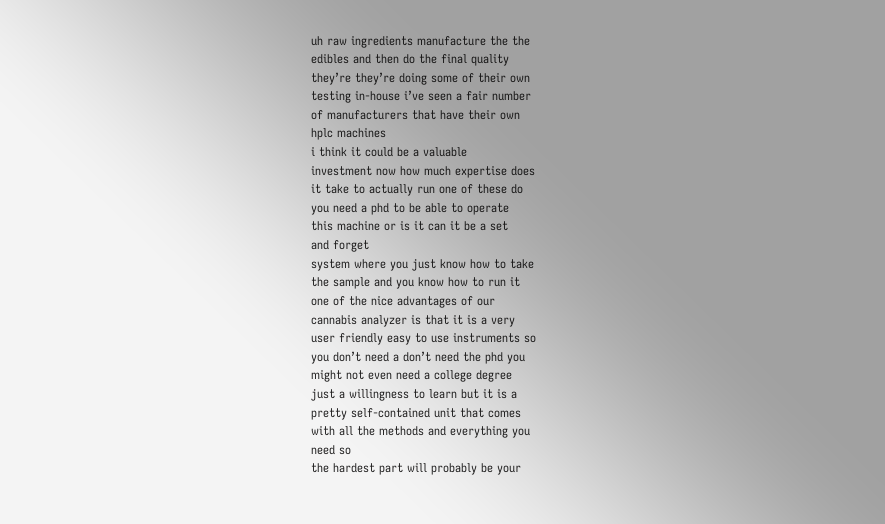uh raw ingredients manufacture the the
edibles and then do the final quality
they’re they’re doing some of their own
testing in-house i’ve seen a fair number
of manufacturers that have their own
hplc machines
i think it could be a valuable
investment now how much expertise does
it take to actually run one of these do
you need a phd to be able to operate
this machine or is it can it be a set
and forget
system where you just know how to take
the sample and you know how to run it
one of the nice advantages of our
cannabis analyzer is that it is a very
user friendly easy to use instruments so
you don’t need a don’t need the phd you
might not even need a college degree
just a willingness to learn but it is a
pretty self-contained unit that comes
with all the methods and everything you
need so
the hardest part will probably be your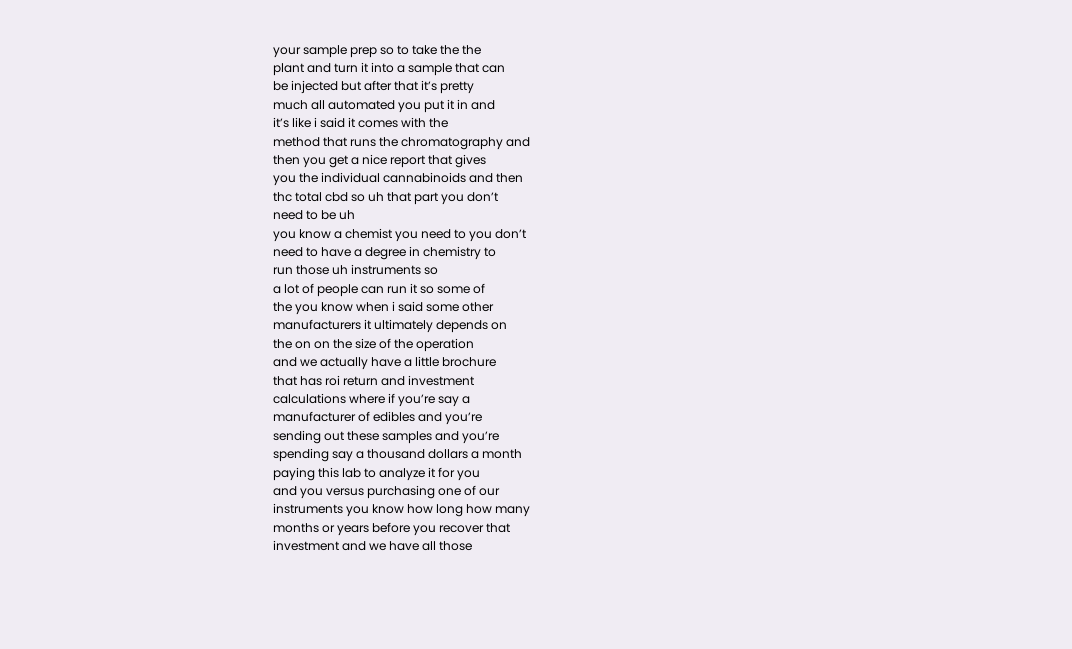your sample prep so to take the the
plant and turn it into a sample that can
be injected but after that it’s pretty
much all automated you put it in and
it’s like i said it comes with the
method that runs the chromatography and
then you get a nice report that gives
you the individual cannabinoids and then
thc total cbd so uh that part you don’t
need to be uh
you know a chemist you need to you don’t
need to have a degree in chemistry to
run those uh instruments so
a lot of people can run it so some of
the you know when i said some other
manufacturers it ultimately depends on
the on on the size of the operation
and we actually have a little brochure
that has roi return and investment
calculations where if you’re say a
manufacturer of edibles and you’re
sending out these samples and you’re
spending say a thousand dollars a month
paying this lab to analyze it for you
and you versus purchasing one of our
instruments you know how long how many
months or years before you recover that
investment and we have all those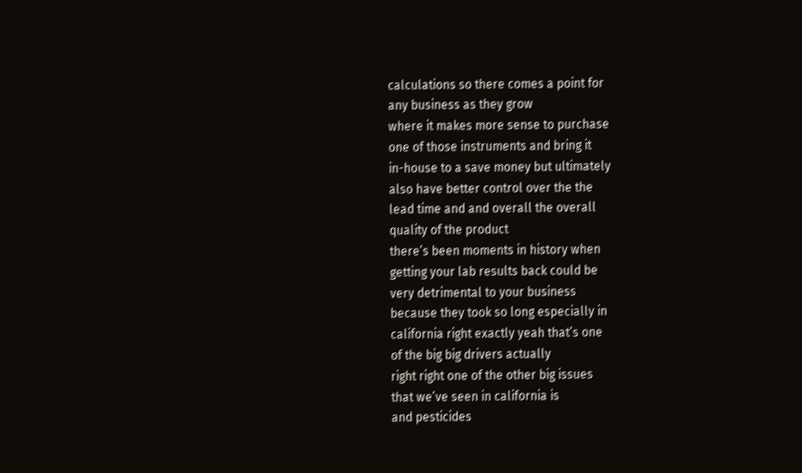calculations so there comes a point for
any business as they grow
where it makes more sense to purchase
one of those instruments and bring it
in-house to a save money but ultimately
also have better control over the the
lead time and and overall the overall
quality of the product
there’s been moments in history when
getting your lab results back could be
very detrimental to your business
because they took so long especially in
california right exactly yeah that’s one
of the big big drivers actually
right right one of the other big issues
that we’ve seen in california is
and pesticides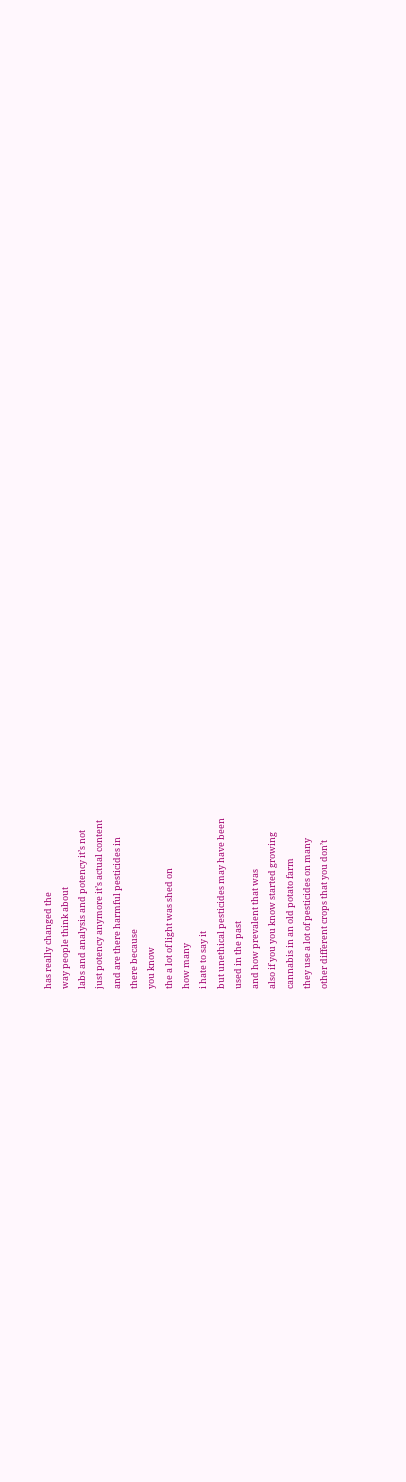has really changed the
way people think about
labs and analysis and potency it’s not
just potency anymore it’s actual content
and are there harmful pesticides in
there because
you know
the a lot of light was shed on
how many
i hate to say it
but unethical pesticides may have been
used in the past
and how prevalent that was
also if you you know started growing
cannabis in an old potato farm
they use a lot of pesticides on many
other different crops that you don’t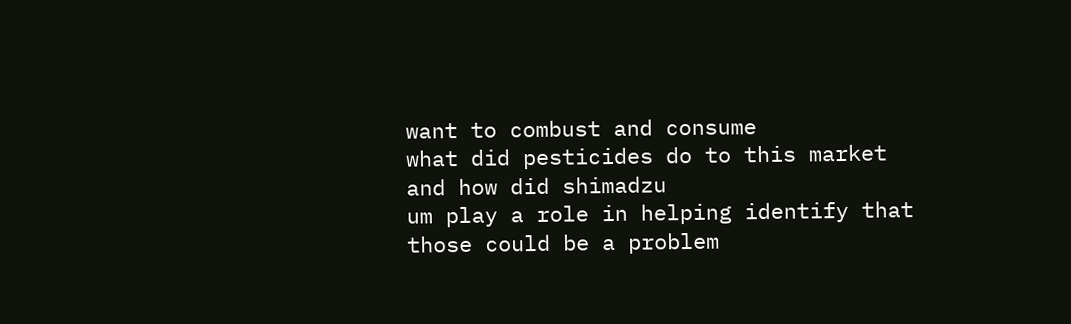want to combust and consume
what did pesticides do to this market
and how did shimadzu
um play a role in helping identify that
those could be a problem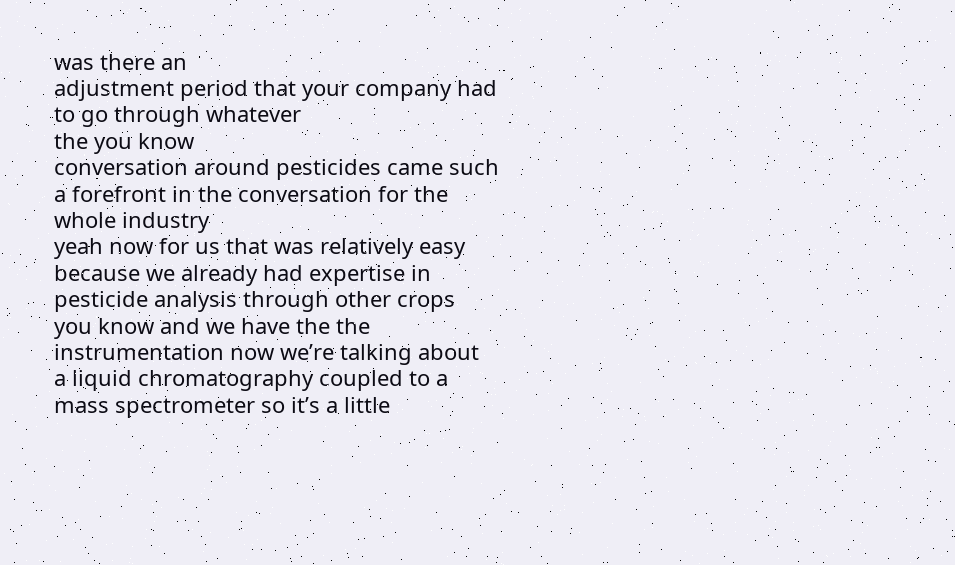was there an
adjustment period that your company had
to go through whatever
the you know
conversation around pesticides came such
a forefront in the conversation for the
whole industry
yeah now for us that was relatively easy
because we already had expertise in
pesticide analysis through other crops
you know and we have the the
instrumentation now we’re talking about
a liquid chromatography coupled to a
mass spectrometer so it’s a little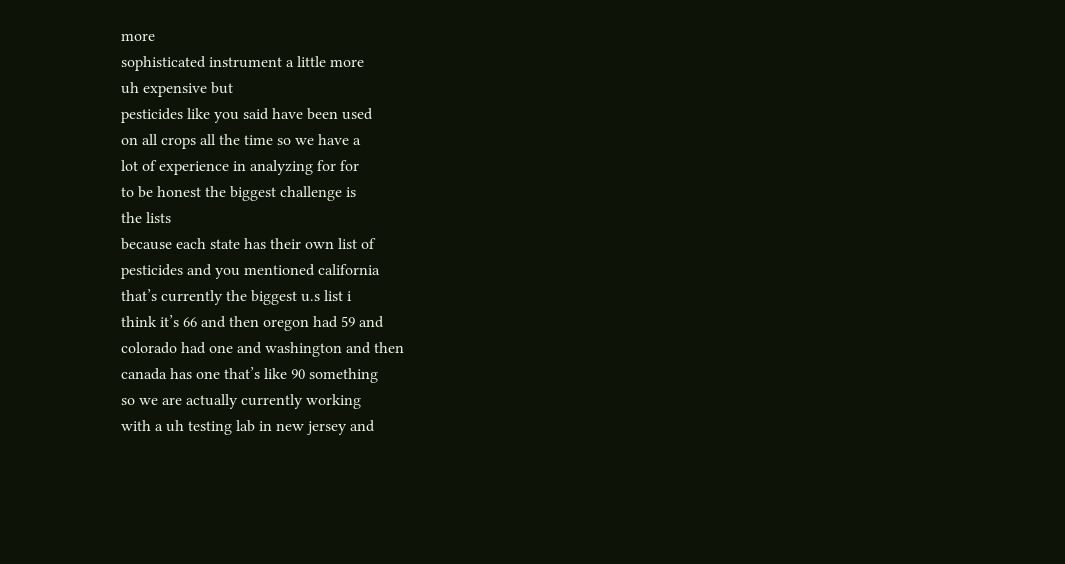more
sophisticated instrument a little more
uh expensive but
pesticides like you said have been used
on all crops all the time so we have a
lot of experience in analyzing for for
to be honest the biggest challenge is
the lists
because each state has their own list of
pesticides and you mentioned california
that’s currently the biggest u.s list i
think it’s 66 and then oregon had 59 and
colorado had one and washington and then
canada has one that’s like 90 something
so we are actually currently working
with a uh testing lab in new jersey and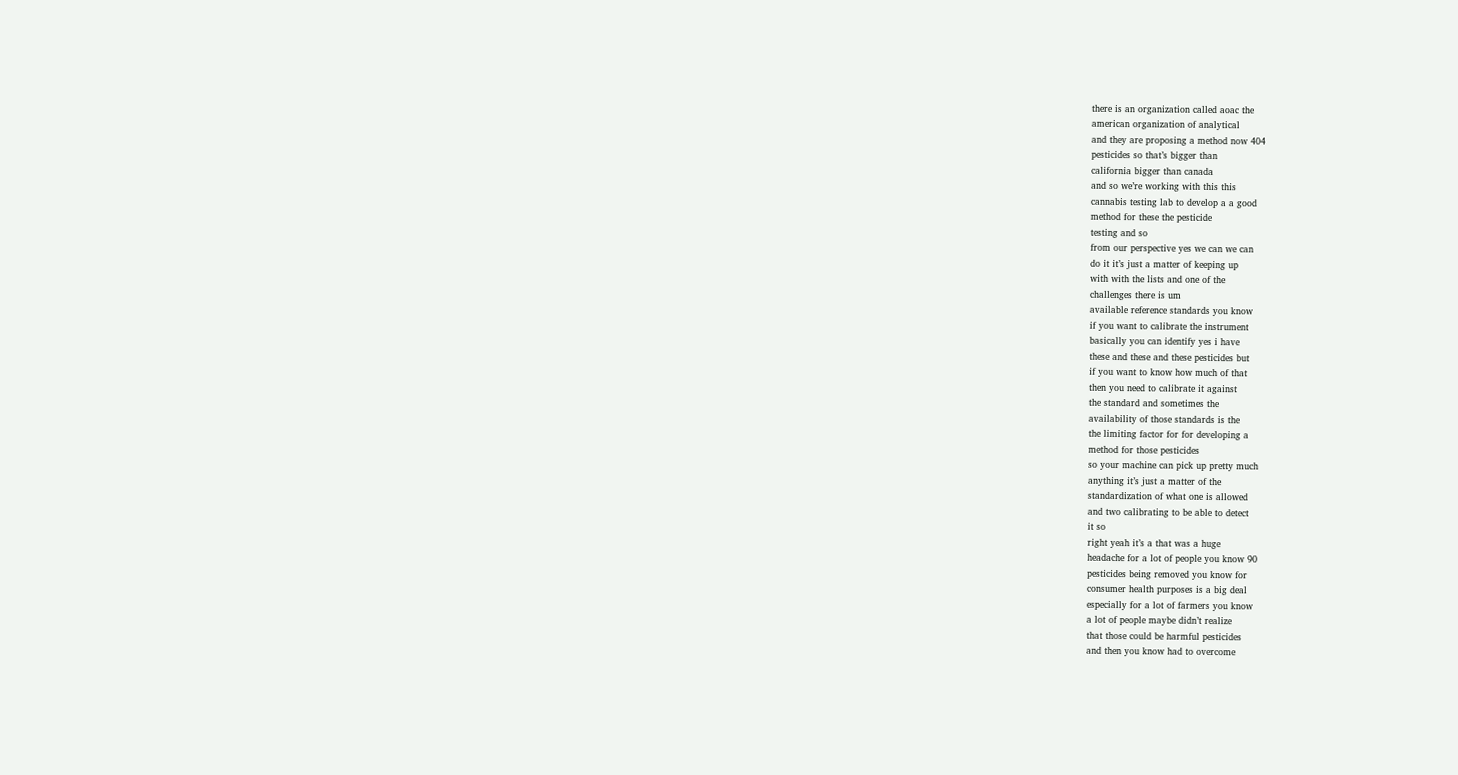there is an organization called aoac the
american organization of analytical
and they are proposing a method now 404
pesticides so that’s bigger than
california bigger than canada
and so we’re working with this this
cannabis testing lab to develop a a good
method for these the pesticide
testing and so
from our perspective yes we can we can
do it it’s just a matter of keeping up
with with the lists and one of the
challenges there is um
available reference standards you know
if you want to calibrate the instrument
basically you can identify yes i have
these and these and these pesticides but
if you want to know how much of that
then you need to calibrate it against
the standard and sometimes the
availability of those standards is the
the limiting factor for for developing a
method for those pesticides
so your machine can pick up pretty much
anything it’s just a matter of the
standardization of what one is allowed
and two calibrating to be able to detect
it so
right yeah it’s a that was a huge
headache for a lot of people you know 90
pesticides being removed you know for
consumer health purposes is a big deal
especially for a lot of farmers you know
a lot of people maybe didn’t realize
that those could be harmful pesticides
and then you know had to overcome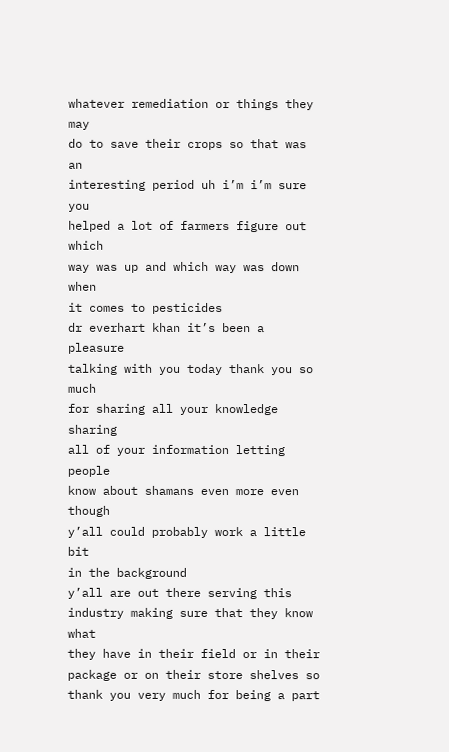whatever remediation or things they may
do to save their crops so that was an
interesting period uh i’m i’m sure you
helped a lot of farmers figure out which
way was up and which way was down when
it comes to pesticides
dr everhart khan it’s been a pleasure
talking with you today thank you so much
for sharing all your knowledge sharing
all of your information letting people
know about shamans even more even though
y’all could probably work a little bit
in the background
y’all are out there serving this
industry making sure that they know what
they have in their field or in their
package or on their store shelves so
thank you very much for being a part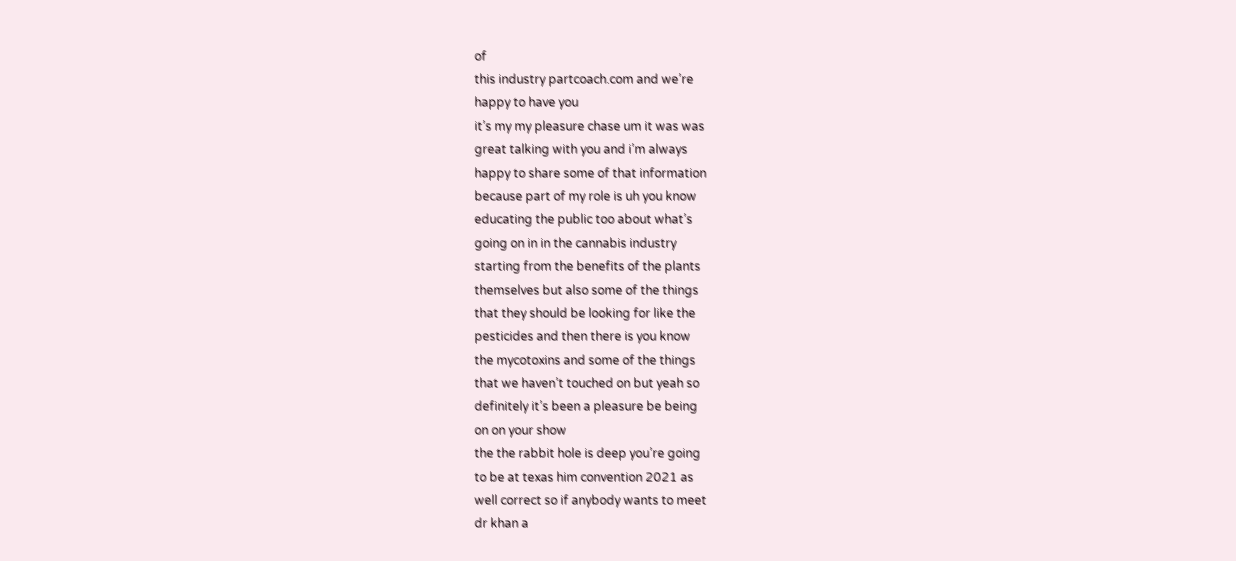of
this industry partcoach.com and we’re
happy to have you
it’s my my pleasure chase um it was was
great talking with you and i’m always
happy to share some of that information
because part of my role is uh you know
educating the public too about what’s
going on in in the cannabis industry
starting from the benefits of the plants
themselves but also some of the things
that they should be looking for like the
pesticides and then there is you know
the mycotoxins and some of the things
that we haven’t touched on but yeah so
definitely it’s been a pleasure be being
on on your show
the the rabbit hole is deep you’re going
to be at texas him convention 2021 as
well correct so if anybody wants to meet
dr khan a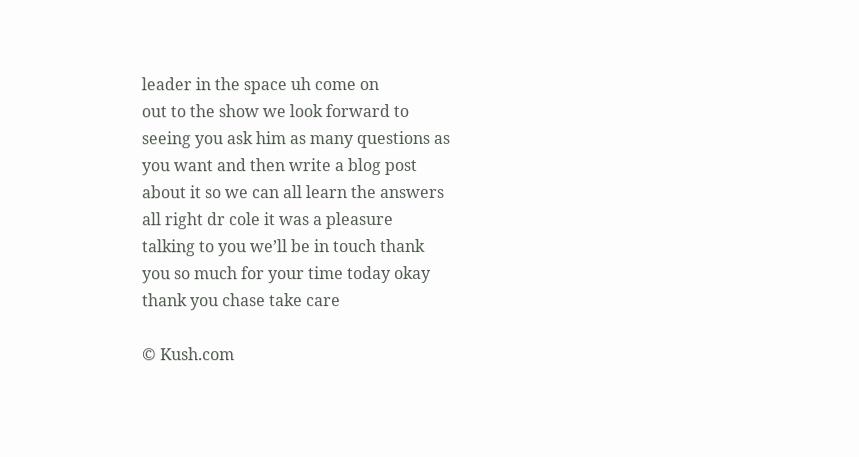leader in the space uh come on
out to the show we look forward to
seeing you ask him as many questions as
you want and then write a blog post
about it so we can all learn the answers
all right dr cole it was a pleasure
talking to you we’ll be in touch thank
you so much for your time today okay
thank you chase take care

© Kush.com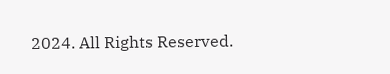2024. All Rights Reserved.